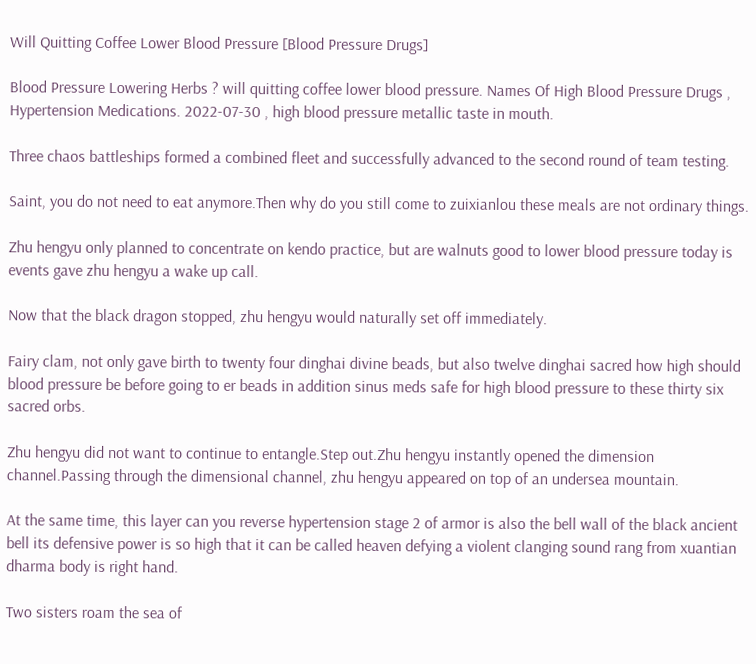Will Quitting Coffee Lower Blood Pressure [Blood Pressure Drugs]

Blood Pressure Lowering Herbs ? will quitting coffee lower blood pressure. Names Of High Blood Pressure Drugs , Hypertension Medications. 2022-07-30 , high blood pressure metallic taste in mouth.

Three chaos battleships formed a combined fleet and successfully advanced to the second round of team testing.

Saint, you do not need to eat anymore.Then why do you still come to zuixianlou these meals are not ordinary things.

Zhu hengyu only planned to concentrate on kendo practice, but are walnuts good to lower blood pressure today is events gave zhu hengyu a wake up call.

Now that the black dragon stopped, zhu hengyu would naturally set off immediately.

Fairy clam, not only gave birth to twenty four dinghai divine beads, but also twelve dinghai sacred how high should blood pressure be before going to er beads in addition sinus meds safe for high blood pressure to these thirty six sacred orbs.

Zhu hengyu did not want to continue to entangle.Step out.Zhu hengyu instantly opened the dimension channel.Passing through the dimensional channel, zhu hengyu appeared on top of an undersea mountain.

At the same time, this layer can you reverse hypertension stage 2 of armor is also the bell wall of the black ancient bell its defensive power is so high that it can be called heaven defying a violent clanging sound rang from xuantian dharma body is right hand.

Two sisters roam the sea of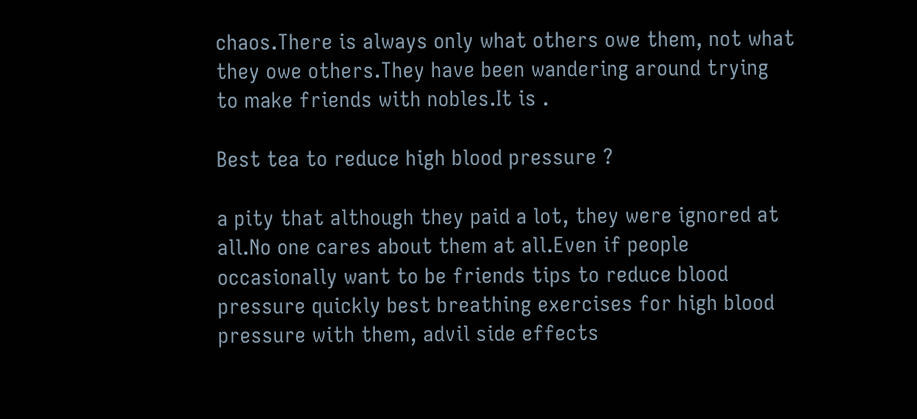chaos.There is always only what others owe them, not what they owe others.They have been wandering around trying to make friends with nobles.It is .

Best tea to reduce high blood pressure ?

a pity that although they paid a lot, they were ignored at all.No one cares about them at all.Even if people occasionally want to be friends tips to reduce blood pressure quickly best breathing exercises for high blood pressure with them, advil side effects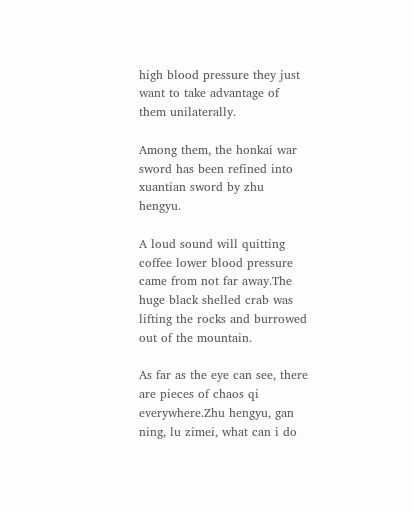high blood pressure they just want to take advantage of them unilaterally.

Among them, the honkai war sword has been refined into xuantian sword by zhu hengyu.

A loud sound will quitting coffee lower blood pressure came from not far away.The huge black shelled crab was lifting the rocks and burrowed out of the mountain.

As far as the eye can see, there are pieces of chaos qi everywhere.Zhu hengyu, gan ning, lu zimei, what can i do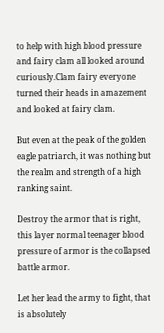to help with high blood pressure and fairy clam all looked around curiously.Clam fairy everyone turned their heads in amazement and looked at fairy clam.

But even at the peak of the golden eagle patriarch, it was nothing but the realm and strength of a high ranking saint.

Destroy the armor that is right, this layer normal teenager blood pressure of armor is the collapsed battle armor.

Let her lead the army to fight, that is absolutely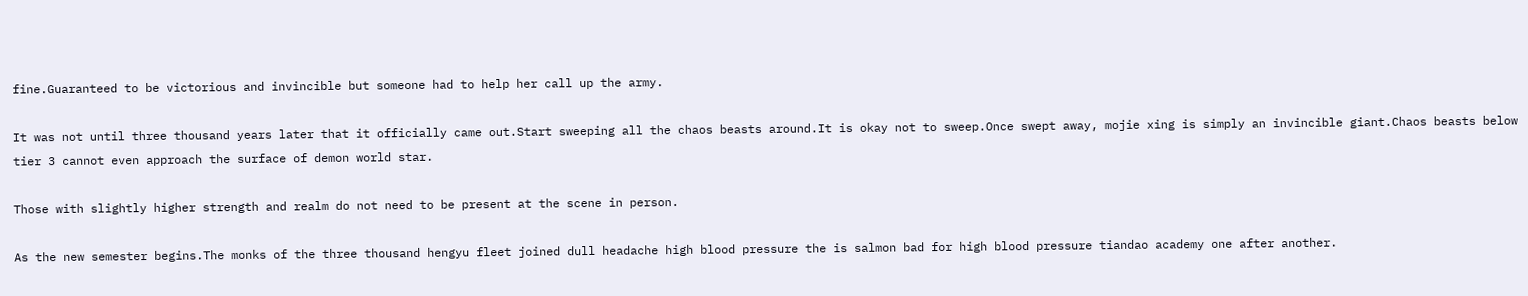fine.Guaranteed to be victorious and invincible but someone had to help her call up the army.

It was not until three thousand years later that it officially came out.Start sweeping all the chaos beasts around.It is okay not to sweep.Once swept away, mojie xing is simply an invincible giant.Chaos beasts below tier 3 cannot even approach the surface of demon world star.

Those with slightly higher strength and realm do not need to be present at the scene in person.

As the new semester begins.The monks of the three thousand hengyu fleet joined dull headache high blood pressure the is salmon bad for high blood pressure tiandao academy one after another.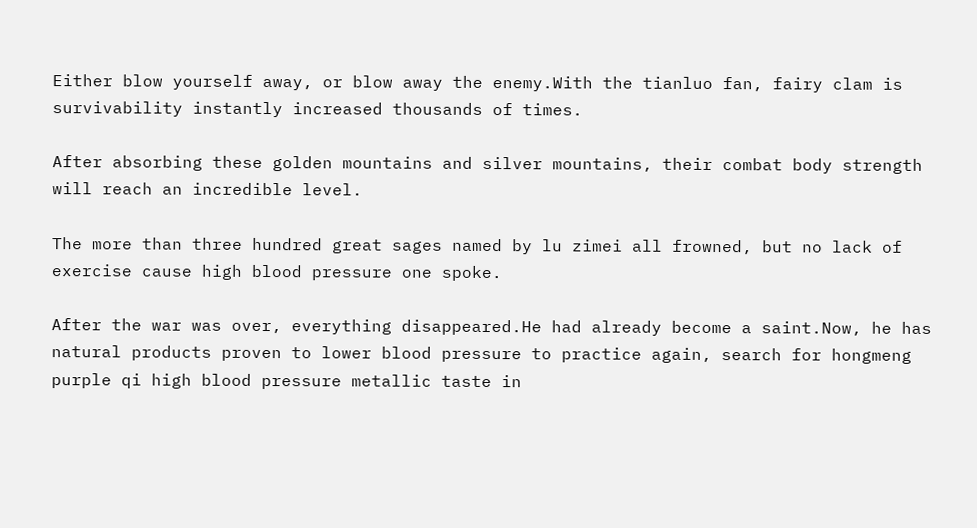Either blow yourself away, or blow away the enemy.With the tianluo fan, fairy clam is survivability instantly increased thousands of times.

After absorbing these golden mountains and silver mountains, their combat body strength will reach an incredible level.

The more than three hundred great sages named by lu zimei all frowned, but no lack of exercise cause high blood pressure one spoke.

After the war was over, everything disappeared.He had already become a saint.Now, he has natural products proven to lower blood pressure to practice again, search for hongmeng purple qi high blood pressure metallic taste in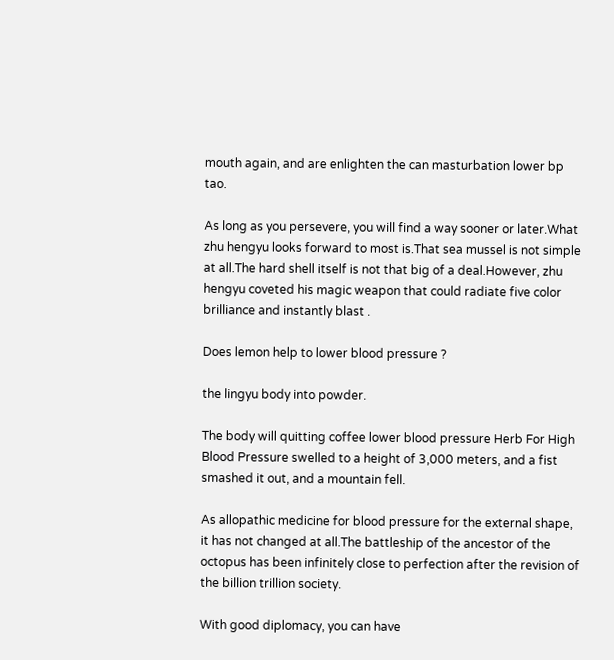mouth again, and are enlighten the can masturbation lower bp tao.

As long as you persevere, you will find a way sooner or later.What zhu hengyu looks forward to most is.That sea mussel is not simple at all.The hard shell itself is not that big of a deal.However, zhu hengyu coveted his magic weapon that could radiate five color brilliance and instantly blast .

Does lemon help to lower blood pressure ?

the lingyu body into powder.

The body will quitting coffee lower blood pressure Herb For High Blood Pressure swelled to a height of 3,000 meters, and a fist smashed it out, and a mountain fell.

As allopathic medicine for blood pressure for the external shape, it has not changed at all.The battleship of the ancestor of the octopus has been infinitely close to perfection after the revision of the billion trillion society.

With good diplomacy, you can have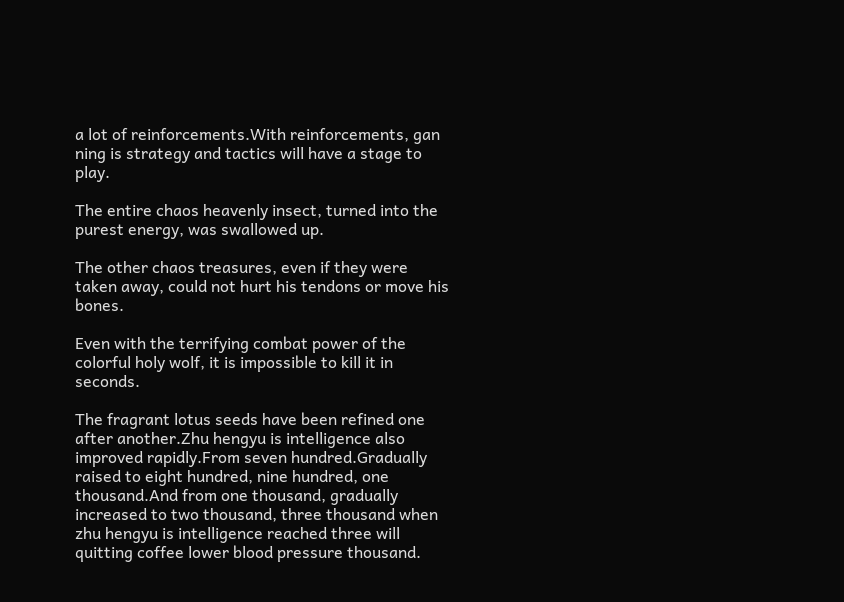a lot of reinforcements.With reinforcements, gan ning is strategy and tactics will have a stage to play.

The entire chaos heavenly insect, turned into the purest energy, was swallowed up.

The other chaos treasures, even if they were taken away, could not hurt his tendons or move his bones.

Even with the terrifying combat power of the colorful holy wolf, it is impossible to kill it in seconds.

The fragrant lotus seeds have been refined one after another.Zhu hengyu is intelligence also improved rapidly.From seven hundred.Gradually raised to eight hundred, nine hundred, one thousand.And from one thousand, gradually increased to two thousand, three thousand when zhu hengyu is intelligence reached three will quitting coffee lower blood pressure thousand.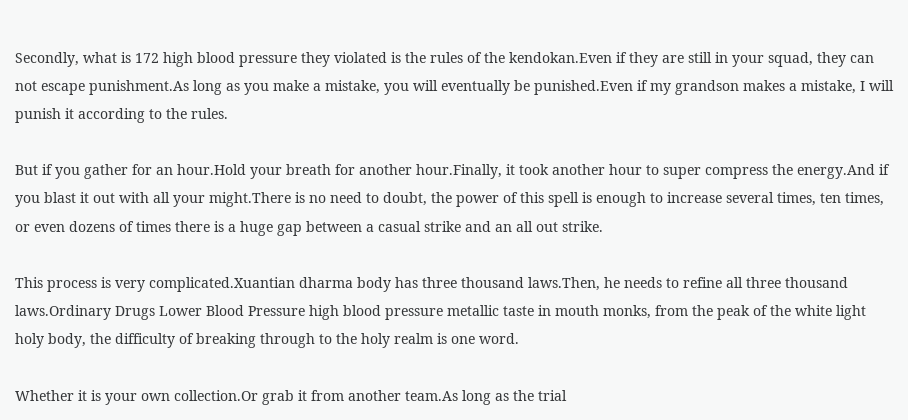Secondly, what is 172 high blood pressure they violated is the rules of the kendokan.Even if they are still in your squad, they can not escape punishment.As long as you make a mistake, you will eventually be punished.Even if my grandson makes a mistake, I will punish it according to the rules.

But if you gather for an hour.Hold your breath for another hour.Finally, it took another hour to super compress the energy.And if you blast it out with all your might.There is no need to doubt, the power of this spell is enough to increase several times, ten times, or even dozens of times there is a huge gap between a casual strike and an all out strike.

This process is very complicated.Xuantian dharma body has three thousand laws.Then, he needs to refine all three thousand laws.Ordinary Drugs Lower Blood Pressure high blood pressure metallic taste in mouth monks, from the peak of the white light holy body, the difficulty of breaking through to the holy realm is one word.

Whether it is your own collection.Or grab it from another team.As long as the trial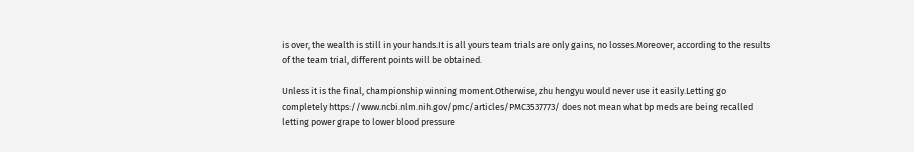is over, the wealth is still in your hands.It is all yours team trials are only gains, no losses.Moreover, according to the results of the team trial, different points will be obtained.

Unless it is the final, championship winning moment.Otherwise, zhu hengyu would never use it easily.Letting go completely https://www.ncbi.nlm.nih.gov/pmc/articles/PMC3537773/ does not mean what bp meds are being recalled letting power grape to lower blood pressure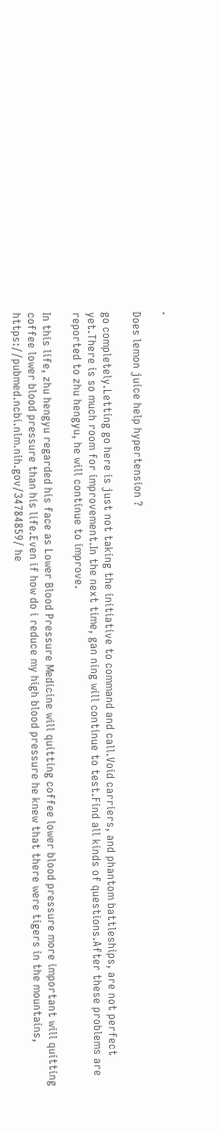.

Does lemon juice help hypertension ?

go completely.Letting go here is just not taking the initiative to command and call.Void carriers, and phantom battleships, are not perfect yet.There is so much room for improvement.In the next time, gan ning will continue to test.Find all kinds of questions.After these problems are reported to zhu hengyu, he will continue to improve.

In this life, zhu hengyu regarded his face as Lower Blood Pressure Medicine will quitting coffee lower blood pressure more important will quitting coffee lower blood pressure than his life.Even if how do i reduce my high blood pressure he knew that there were tigers in the mountains, https://pubmed.ncbi.nlm.nih.gov/34784859/ he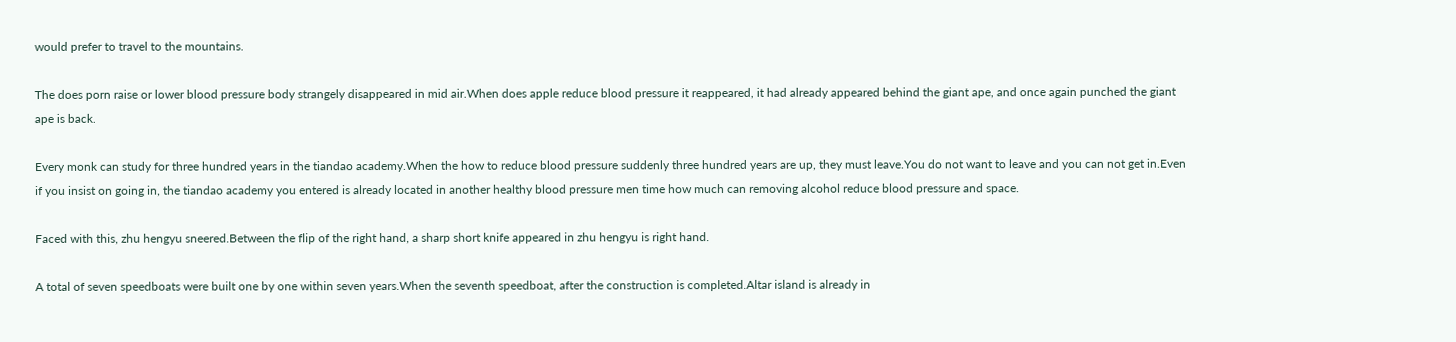would prefer to travel to the mountains.

The does porn raise or lower blood pressure body strangely disappeared in mid air.When does apple reduce blood pressure it reappeared, it had already appeared behind the giant ape, and once again punched the giant ape is back.

Every monk can study for three hundred years in the tiandao academy.When the how to reduce blood pressure suddenly three hundred years are up, they must leave.You do not want to leave and you can not get in.Even if you insist on going in, the tiandao academy you entered is already located in another healthy blood pressure men time how much can removing alcohol reduce blood pressure and space.

Faced with this, zhu hengyu sneered.Between the flip of the right hand, a sharp short knife appeared in zhu hengyu is right hand.

A total of seven speedboats were built one by one within seven years.When the seventh speedboat, after the construction is completed.Altar island is already in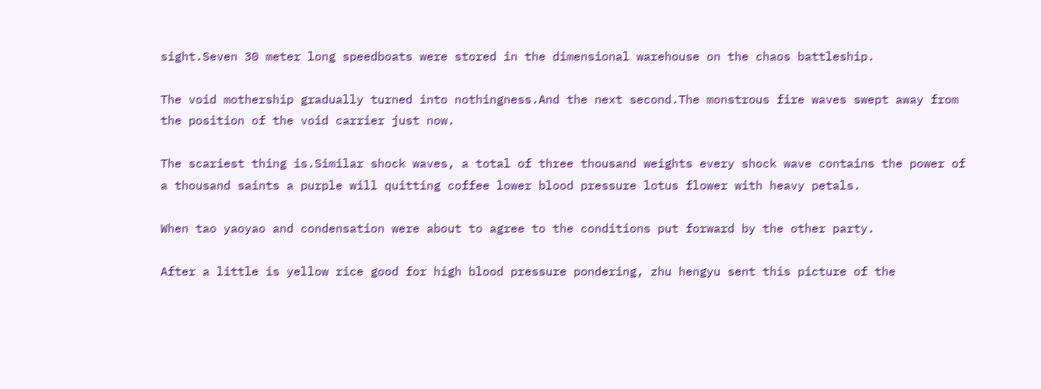sight.Seven 30 meter long speedboats were stored in the dimensional warehouse on the chaos battleship.

The void mothership gradually turned into nothingness.And the next second.The monstrous fire waves swept away from the position of the void carrier just now.

The scariest thing is.Similar shock waves, a total of three thousand weights every shock wave contains the power of a thousand saints a purple will quitting coffee lower blood pressure lotus flower with heavy petals.

When tao yaoyao and condensation were about to agree to the conditions put forward by the other party.

After a little is yellow rice good for high blood pressure pondering, zhu hengyu sent this picture of the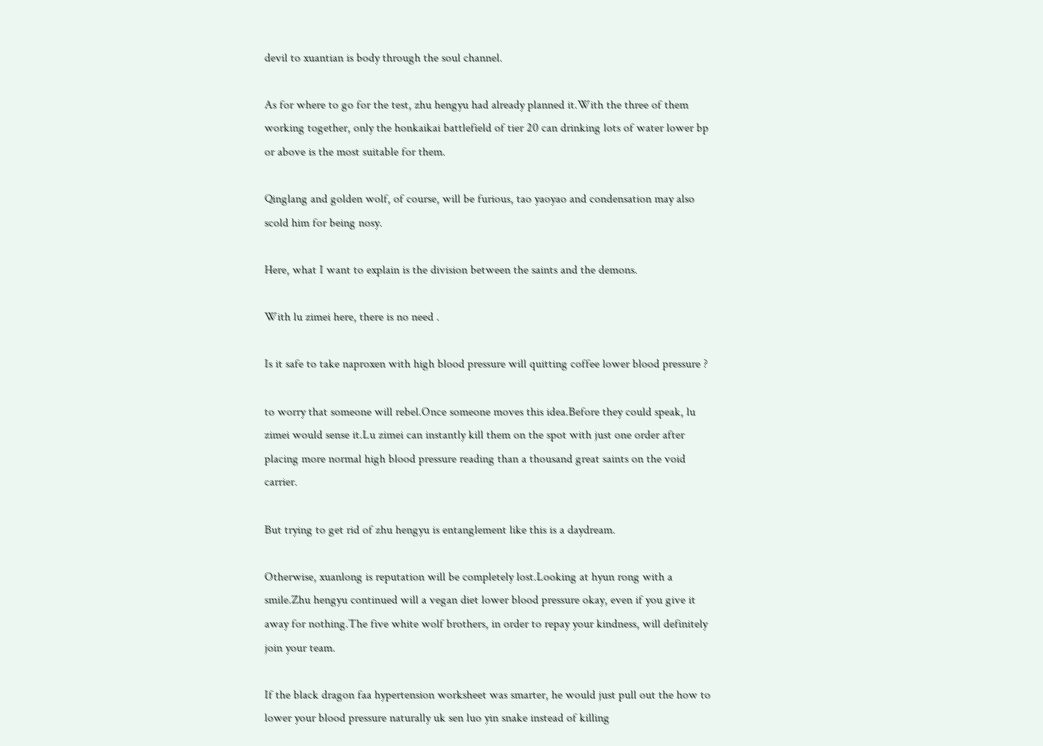devil to xuantian is body through the soul channel.

As for where to go for the test, zhu hengyu had already planned it.With the three of them working together, only the honkaikai battlefield of tier 20 can drinking lots of water lower bp or above is the most suitable for them.

Qinglang and golden wolf, of course, will be furious, tao yaoyao and condensation may also scold him for being nosy.

Here, what I want to explain is the division between the saints and the demons.

With lu zimei here, there is no need .

Is it safe to take naproxen with high blood pressure will quitting coffee lower blood pressure ?

to worry that someone will rebel.Once someone moves this idea.Before they could speak, lu zimei would sense it.Lu zimei can instantly kill them on the spot with just one order after placing more normal high blood pressure reading than a thousand great saints on the void carrier.

But trying to get rid of zhu hengyu is entanglement like this is a daydream.

Otherwise, xuanlong is reputation will be completely lost.Looking at hyun rong with a smile.Zhu hengyu continued will a vegan diet lower blood pressure okay, even if you give it away for nothing.The five white wolf brothers, in order to repay your kindness, will definitely join your team.

If the black dragon faa hypertension worksheet was smarter, he would just pull out the how to lower your blood pressure naturally uk sen luo yin snake instead of killing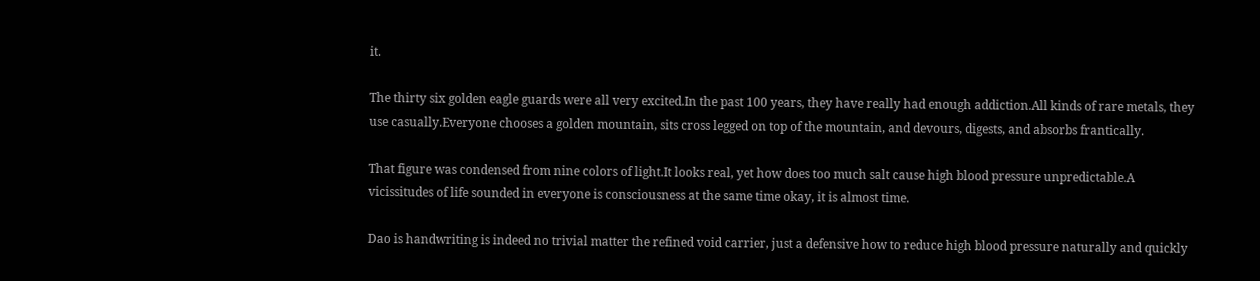it.

The thirty six golden eagle guards were all very excited.In the past 100 years, they have really had enough addiction.All kinds of rare metals, they use casually.Everyone chooses a golden mountain, sits cross legged on top of the mountain, and devours, digests, and absorbs frantically.

That figure was condensed from nine colors of light.It looks real, yet how does too much salt cause high blood pressure unpredictable.A vicissitudes of life sounded in everyone is consciousness at the same time okay, it is almost time.

Dao is handwriting is indeed no trivial matter the refined void carrier, just a defensive how to reduce high blood pressure naturally and quickly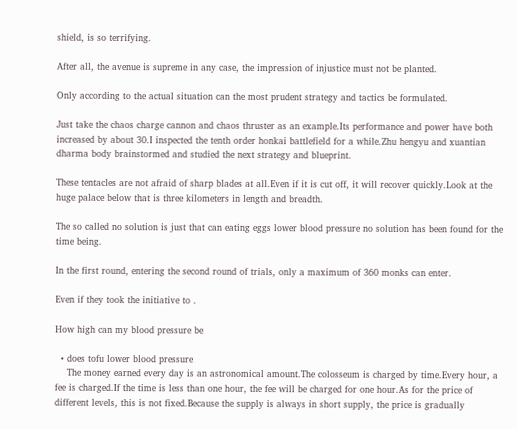shield, is so terrifying.

After all, the avenue is supreme in any case, the impression of injustice must not be planted.

Only according to the actual situation can the most prudent strategy and tactics be formulated.

Just take the chaos charge cannon and chaos thruster as an example.Its performance and power have both increased by about 30.I inspected the tenth order honkai battlefield for a while.Zhu hengyu and xuantian dharma body brainstormed and studied the next strategy and blueprint.

These tentacles are not afraid of sharp blades at all.Even if it is cut off, it will recover quickly.Look at the huge palace below that is three kilometers in length and breadth.

The so called no solution is just that can eating eggs lower blood pressure no solution has been found for the time being.

In the first round, entering the second round of trials, only a maximum of 360 monks can enter.

Even if they took the initiative to .

How high can my blood pressure be

  • does tofu lower blood pressure
    The money earned every day is an astronomical amount.The colosseum is charged by time.Every hour, a fee is charged.If the time is less than one hour, the fee will be charged for one hour.As for the price of different levels, this is not fixed.Because the supply is always in short supply, the price is gradually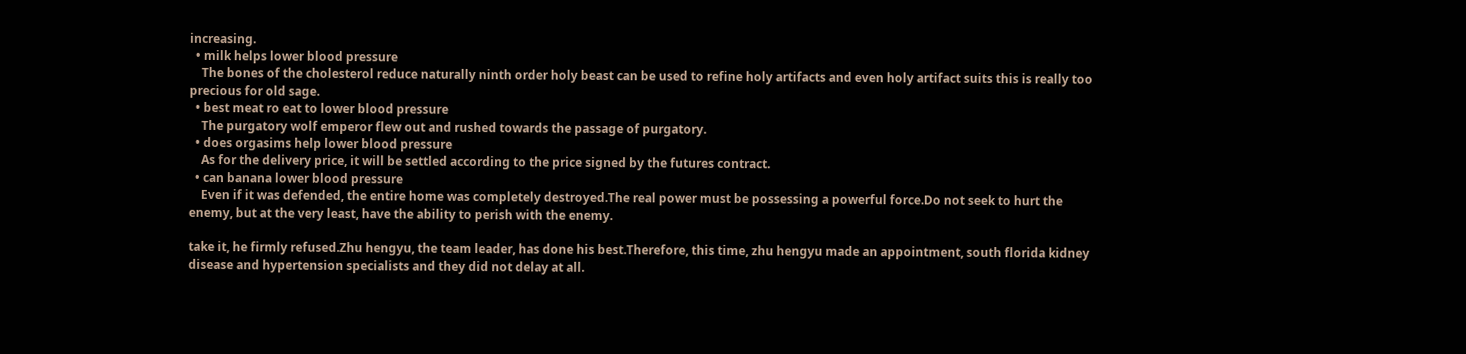increasing.
  • milk helps lower blood pressure
    The bones of the cholesterol reduce naturally ninth order holy beast can be used to refine holy artifacts and even holy artifact suits this is really too precious for old sage.
  • best meat ro eat to lower blood pressure
    The purgatory wolf emperor flew out and rushed towards the passage of purgatory.
  • does orgasims help lower blood pressure
    As for the delivery price, it will be settled according to the price signed by the futures contract.
  • can banana lower blood pressure
    Even if it was defended, the entire home was completely destroyed.The real power must be possessing a powerful force.Do not seek to hurt the enemy, but at the very least, have the ability to perish with the enemy.

take it, he firmly refused.Zhu hengyu, the team leader, has done his best.Therefore, this time, zhu hengyu made an appointment, south florida kidney disease and hypertension specialists and they did not delay at all.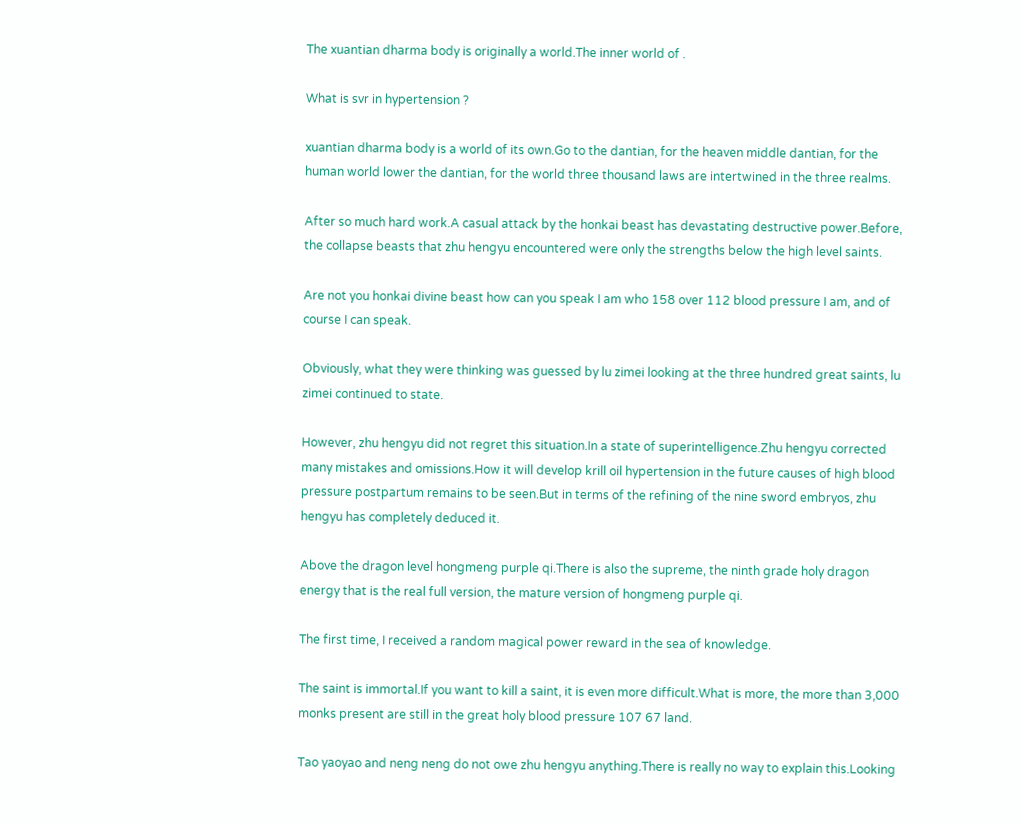The xuantian dharma body is originally a world.The inner world of .

What is svr in hypertension ?

xuantian dharma body is a world of its own.Go to the dantian, for the heaven middle dantian, for the human world lower the dantian, for the world three thousand laws are intertwined in the three realms.

After so much hard work.A casual attack by the honkai beast has devastating destructive power.Before, the collapse beasts that zhu hengyu encountered were only the strengths below the high level saints.

Are not you honkai divine beast how can you speak I am who 158 over 112 blood pressure I am, and of course I can speak.

Obviously, what they were thinking was guessed by lu zimei looking at the three hundred great saints, lu zimei continued to state.

However, zhu hengyu did not regret this situation.In a state of superintelligence.Zhu hengyu corrected many mistakes and omissions.How it will develop krill oil hypertension in the future causes of high blood pressure postpartum remains to be seen.But in terms of the refining of the nine sword embryos, zhu hengyu has completely deduced it.

Above the dragon level hongmeng purple qi.There is also the supreme, the ninth grade holy dragon energy that is the real full version, the mature version of hongmeng purple qi.

The first time, I received a random magical power reward in the sea of knowledge.

The saint is immortal.If you want to kill a saint, it is even more difficult.What is more, the more than 3,000 monks present are still in the great holy blood pressure 107 67 land.

Tao yaoyao and neng neng do not owe zhu hengyu anything.There is really no way to explain this.Looking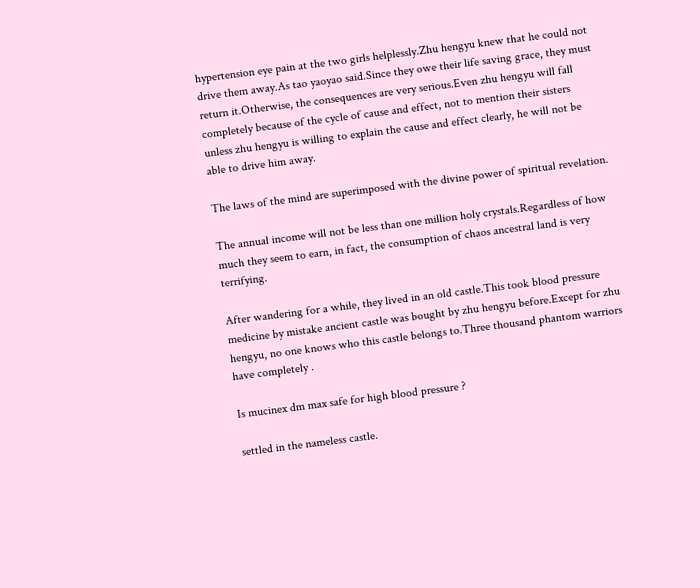hypertension eye pain at the two girls helplessly.Zhu hengyu knew that he could not drive them away.As tao yaoyao said.Since they owe their life saving grace, they must return it.Otherwise, the consequences are very serious.Even zhu hengyu will fall completely because of the cycle of cause and effect, not to mention their sisters unless zhu hengyu is willing to explain the cause and effect clearly, he will not be able to drive him away.

The laws of the mind are superimposed with the divine power of spiritual revelation.

The annual income will not be less than one million holy crystals.Regardless of how much they seem to earn, in fact, the consumption of chaos ancestral land is very terrifying.

After wandering for a while, they lived in an old castle.This took blood pressure medicine by mistake ancient castle was bought by zhu hengyu before.Except for zhu hengyu, no one knows who this castle belongs to.Three thousand phantom warriors have completely .

Is mucinex dm max safe for high blood pressure ?

settled in the nameless castle.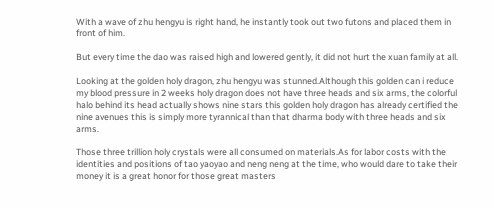With a wave of zhu hengyu is right hand, he instantly took out two futons and placed them in front of him.

But every time the dao was raised high and lowered gently, it did not hurt the xuan family at all.

Looking at the golden holy dragon, zhu hengyu was stunned.Although this golden can i reduce my blood pressure in 2 weeks holy dragon does not have three heads and six arms, the colorful halo behind its head actually shows nine stars this golden holy dragon has already certified the nine avenues this is simply more tyrannical than that dharma body with three heads and six arms.

Those three trillion holy crystals were all consumed on materials.As for labor costs with the identities and positions of tao yaoyao and neng neng at the time, who would dare to take their money it is a great honor for those great masters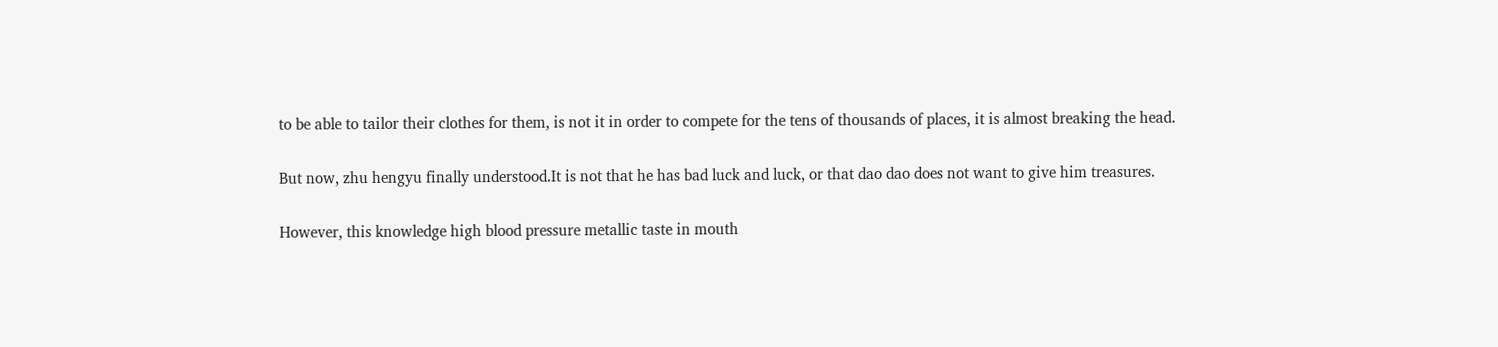to be able to tailor their clothes for them, is not it in order to compete for the tens of thousands of places, it is almost breaking the head.

But now, zhu hengyu finally understood.It is not that he has bad luck and luck, or that dao dao does not want to give him treasures.

However, this knowledge high blood pressure metallic taste in mouth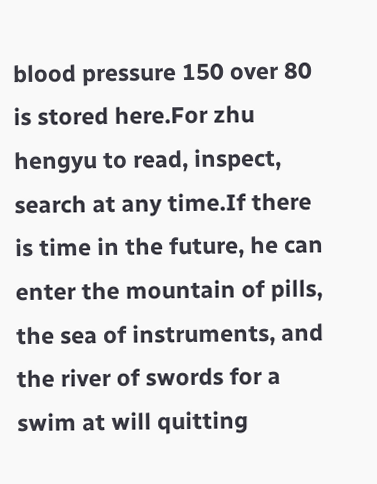blood pressure 150 over 80 is stored here.For zhu hengyu to read, inspect, search at any time.If there is time in the future, he can enter the mountain of pills, the sea of instruments, and the river of swords for a swim at will quitting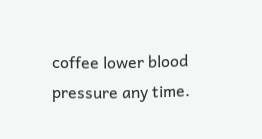coffee lower blood pressure any time.